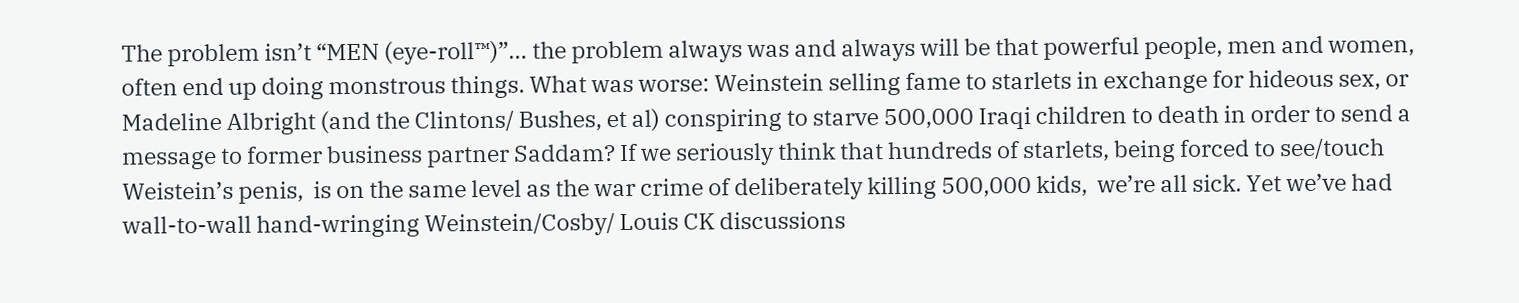The problem isn’t “MEN (eye-roll™)”… the problem always was and always will be that powerful people, men and women, often end up doing monstrous things. What was worse: Weinstein selling fame to starlets in exchange for hideous sex, or Madeline Albright (and the Clintons/ Bushes, et al) conspiring to starve 500,000 Iraqi children to death in order to send a message to former business partner Saddam? If we seriously think that hundreds of starlets, being forced to see/touch Weistein’s penis,  is on the same level as the war crime of deliberately killing 500,000 kids,  we’re all sick. Yet we’ve had wall-to-wall hand-wringing Weinstein/Cosby/ Louis CK discussions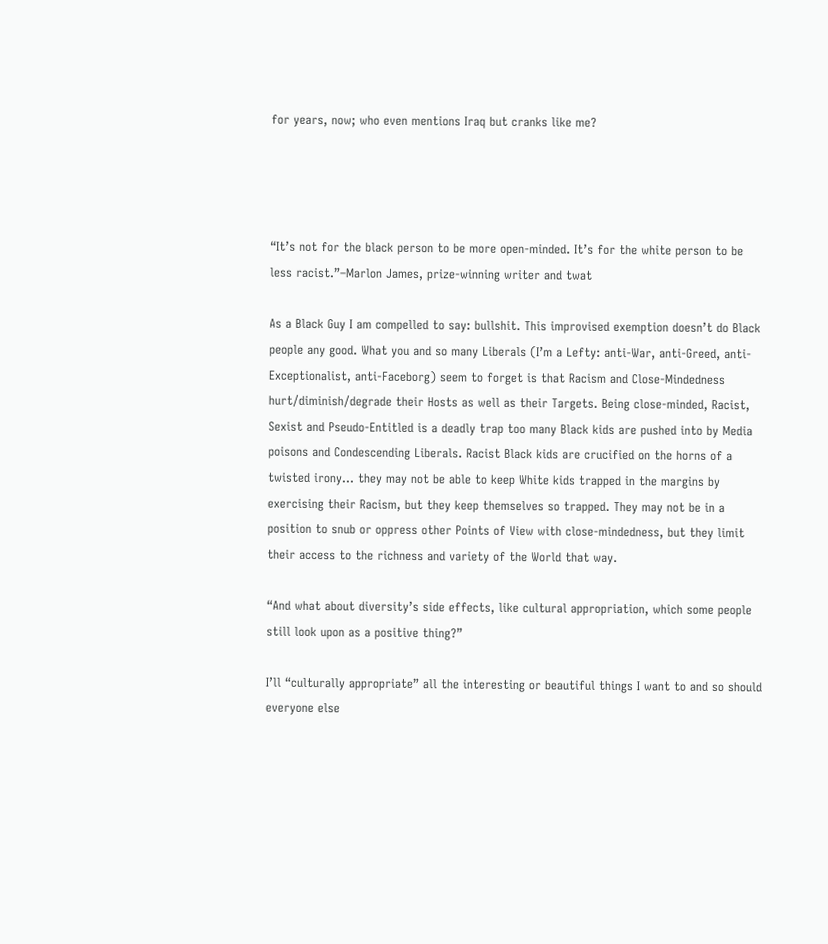for years, now; who even mentions Iraq but cranks like me?




“It’s not for the black person to be more open-minded. It’s for the white person to be less racist.”–Marlon James, prize-winning writer and twat

As a Black Guy I am compelled to say: bullshit. This improvised exemption doesn’t do Black people any good. What you and so many Liberals (I’m a Lefty: anti-War, anti-Greed, anti-Exceptionalist, anti-Faceborg) seem to forget is that Racism and Close-Mindedness hurt/diminish/degrade their Hosts as well as their Targets. Being close-minded, Racist, Sexist and Pseudo-Entitled is a deadly trap too many Black kids are pushed into by Media poisons and Condescending Liberals. Racist Black kids are crucified on the horns of a twisted irony… they may not be able to keep White kids trapped in the margins by exercising their Racism, but they keep themselves so trapped. They may not be in a position to snub or oppress other Points of View with close-mindedness, but they limit their access to the richness and variety of the World that way.

“And what about diversity’s side effects, like cultural appropriation, which some people still look upon as a positive thing?”

I’ll “culturally appropriate” all the interesting or beautiful things I want to and so should everyone else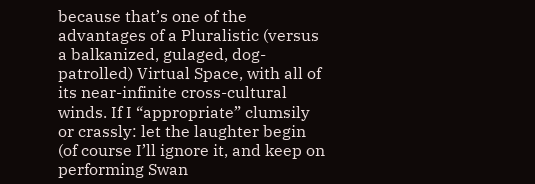because that’s one of the advantages of a Pluralistic (versus a balkanized, gulaged, dog-patrolled) Virtual Space, with all of its near-infinite cross-cultural winds. If I “appropriate” clumsily or crassly: let the laughter begin (of course I’ll ignore it, and keep on performing Swan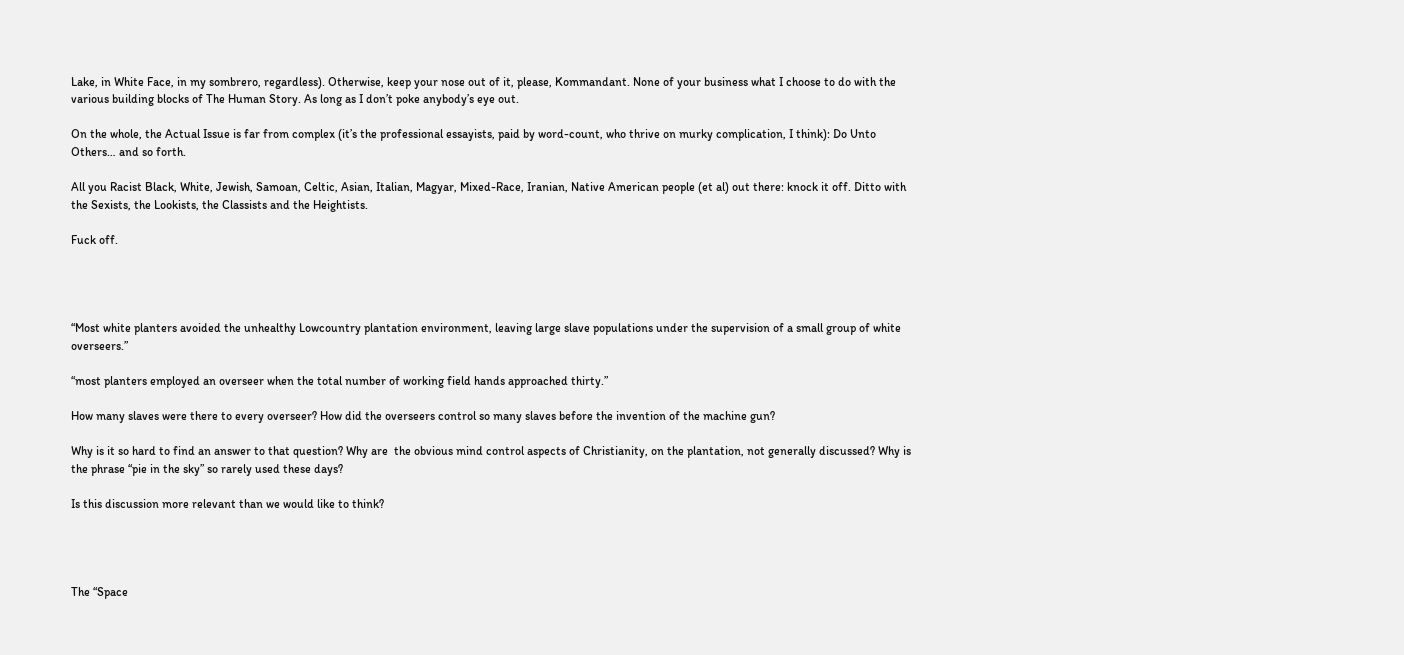Lake, in White Face, in my sombrero, regardless). Otherwise, keep your nose out of it, please, Kommandant. None of your business what I choose to do with the various building blocks of The Human Story. As long as I don’t poke anybody’s eye out.

On the whole, the Actual Issue is far from complex (it’s the professional essayists, paid by word-count, who thrive on murky complication, I think): Do Unto Others… and so forth.

All you Racist Black, White, Jewish, Samoan, Celtic, Asian, Italian, Magyar, Mixed-Race, Iranian, Native American people (et al) out there: knock it off. Ditto with the Sexists, the Lookists, the Classists and the Heightists.

Fuck off.




“Most white planters avoided the unhealthy Lowcountry plantation environment, leaving large slave populations under the supervision of a small group of white overseers.”

“most planters employed an overseer when the total number of working field hands approached thirty.”

How many slaves were there to every overseer? How did the overseers control so many slaves before the invention of the machine gun?

Why is it so hard to find an answer to that question? Why are  the obvious mind control aspects of Christianity, on the plantation, not generally discussed? Why is the phrase “pie in the sky” so rarely used these days?

Is this discussion more relevant than we would like to think?




The “Space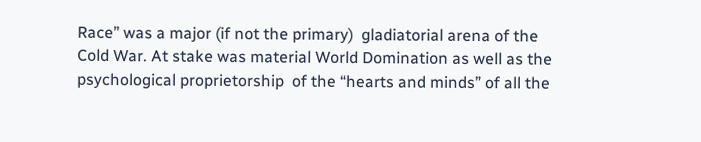Race” was a major (if not the primary)  gladiatorial arena of the Cold War. At stake was material World Domination as well as the psychological proprietorship  of the “hearts and minds” of all the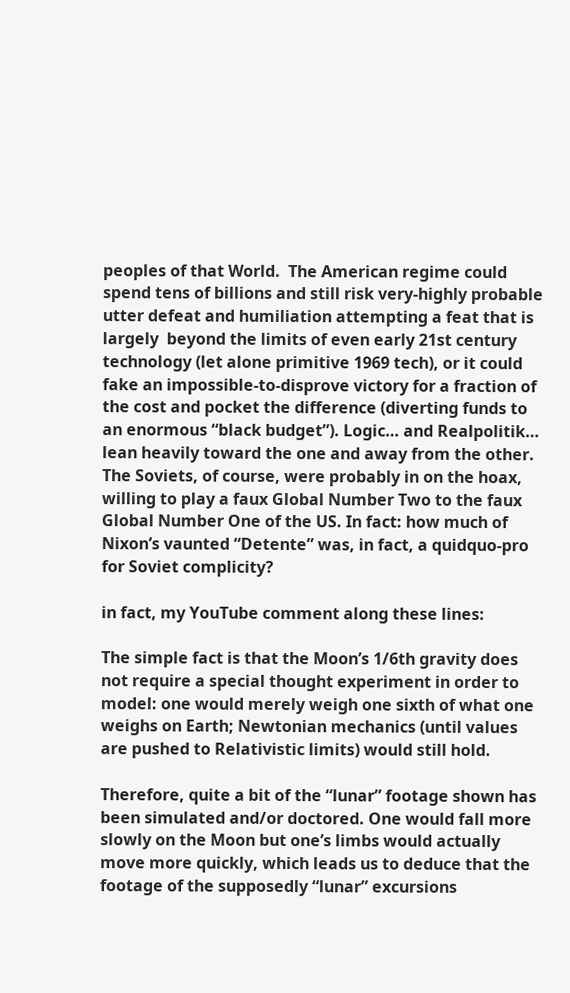peoples of that World.  The American regime could spend tens of billions and still risk very-highly probable utter defeat and humiliation attempting a feat that is largely  beyond the limits of even early 21st century technology (let alone primitive 1969 tech), or it could fake an impossible-to-disprove victory for a fraction of the cost and pocket the difference (diverting funds to an enormous “black budget”). Logic… and Realpolitik… lean heavily toward the one and away from the other. The Soviets, of course, were probably in on the hoax, willing to play a faux Global Number Two to the faux Global Number One of the US. In fact: how much of Nixon’s vaunted “Detente” was, in fact, a quidquo-pro for Soviet complicity?

in fact, my YouTube comment along these lines:

The simple fact is that the Moon’s 1/6th gravity does not require a special thought experiment in order to model: one would merely weigh one sixth of what one weighs on Earth; Newtonian mechanics (until values are pushed to Relativistic limits) would still hold.

Therefore, quite a bit of the “lunar” footage shown has been simulated and/or doctored. One would fall more slowly on the Moon but one’s limbs would actually move more quickly, which leads us to deduce that the footage of the supposedly “lunar” excursions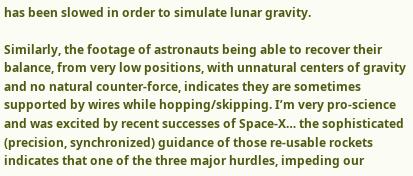has been slowed in order to simulate lunar gravity.

Similarly, the footage of astronauts being able to recover their balance, from very low positions, with unnatural centers of gravity and no natural counter-force, indicates they are sometimes supported by wires while hopping/skipping. I’m very pro-science and was excited by recent successes of Space-X… the sophisticated (precision, synchronized) guidance of those re-usable rockets indicates that one of the three major hurdles, impeding our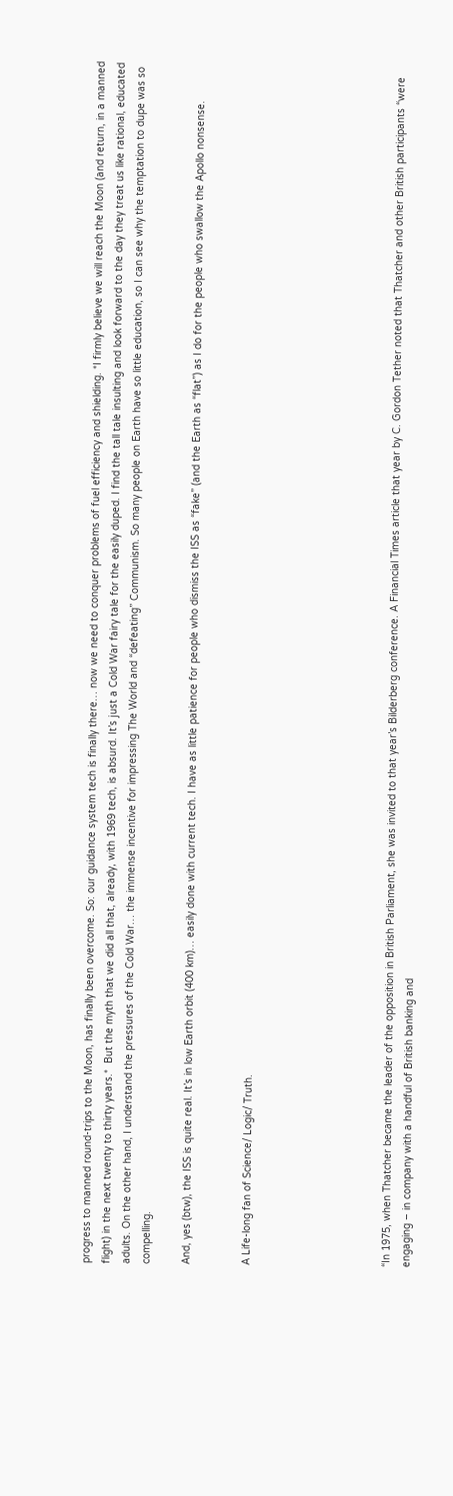progress to manned round-trips to the Moon, has finally been overcome. So: our guidance system tech is finally there… now we need to conquer problems of fuel efficiency and shielding. *I firmly believe we will reach the Moon (and return, in a manned flight) in the next twenty to thirty years.*  But the myth that we did all that, already, with 1969 tech, is absurd. It’s just a Cold War fairy tale for the easily duped. I find the tall tale insulting and look forward to the day they treat us like rational, educated adults. On the other hand, I understand the pressures of the Cold War… the immense incentive for impressing The World and “defeating” Communism. So many people on Earth have so little education, so I can see why the temptation to dupe was so compelling.

And, yes (btw), the ISS is quite real. It’s in low Earth orbit (400 km)… easily done with current tech. I have as little patience for people who dismiss the ISS as “fake” (and the Earth as “flat”) as I do for the people who swallow the Apollo nonsense.


A Life-long fan of Science/ Logic/ Truth.






“In 1975, when Thatcher became the leader of the opposition in British Parliament, she was invited to that year’s Bilderberg conference. A Financial Times article that year by C. Gordon Tether noted that Thatcher and other British participants “were engaging – in company with a handful of British banking and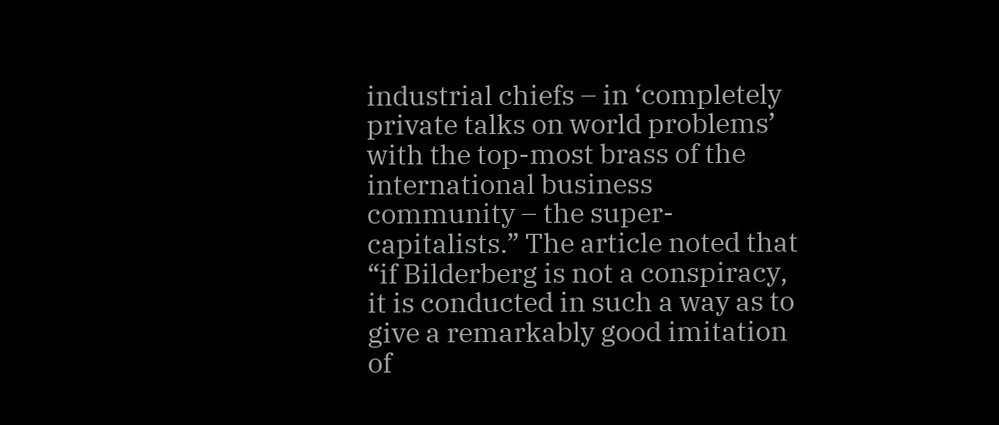industrial chiefs – in ‘completely private talks on world problems’ with the top-most brass of the international business community – the super-capitalists.” The article noted that “if Bilderberg is not a conspiracy, it is conducted in such a way as to give a remarkably good imitation of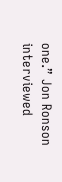one.” Jon Ronson interviewed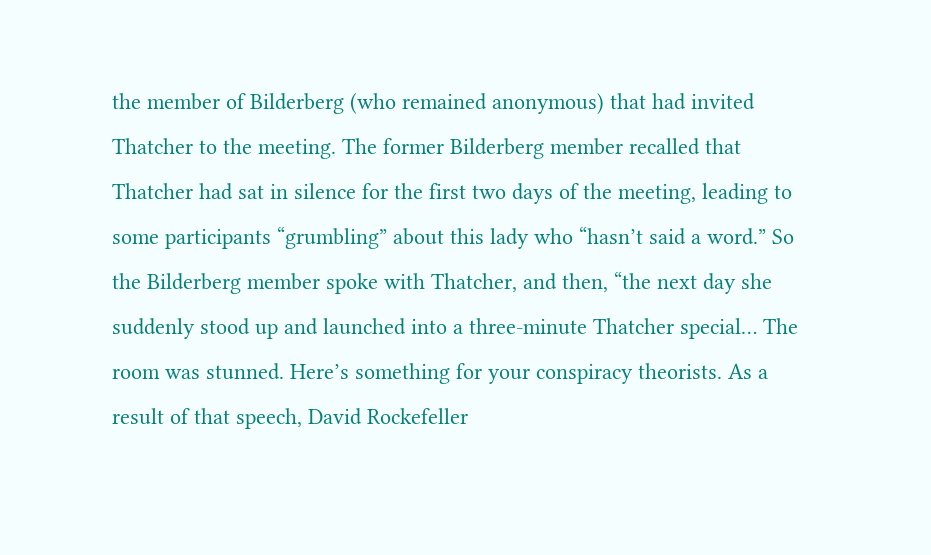the member of Bilderberg (who remained anonymous) that had invited Thatcher to the meeting. The former Bilderberg member recalled that Thatcher had sat in silence for the first two days of the meeting, leading to some participants “grumbling” about this lady who “hasn’t said a word.” So the Bilderberg member spoke with Thatcher, and then, “the next day she suddenly stood up and launched into a three-minute Thatcher special… The room was stunned. Here’s something for your conspiracy theorists. As a result of that speech, David Rockefeller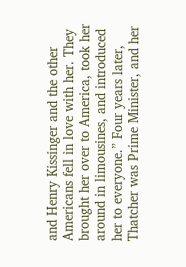and Henry Kissinger and the other Americans fell in love with her. They brought her over to America, took her around in limousines, and introduced her to everyone.” Four years later, Thatcher was Prime Minister, and her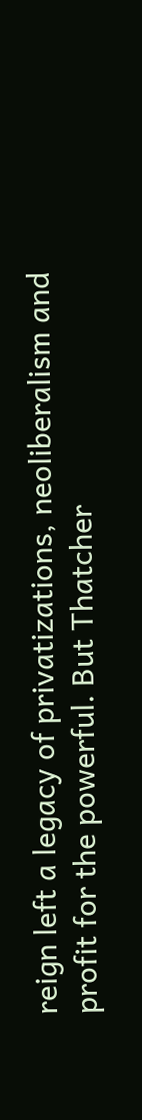reign left a legacy of privatizations, neoliberalism and profit for the powerful. But Thatcher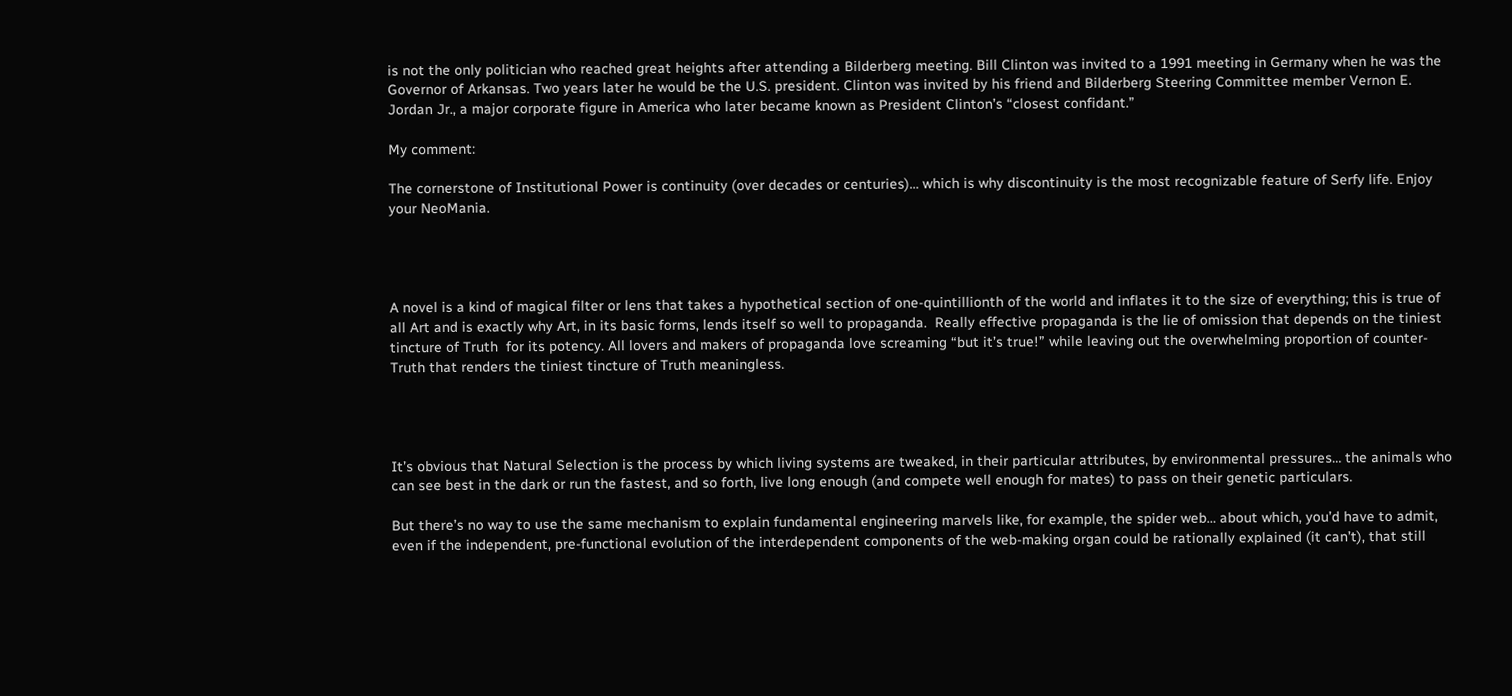is not the only politician who reached great heights after attending a Bilderberg meeting. Bill Clinton was invited to a 1991 meeting in Germany when he was the Governor of Arkansas. Two years later he would be the U.S. president. Clinton was invited by his friend and Bilderberg Steering Committee member Vernon E. Jordan Jr., a major corporate figure in America who later became known as President Clinton’s “closest confidant.”

My comment:

The cornerstone of Institutional Power is continuity (over decades or centuries)… which is why discontinuity is the most recognizable feature of Serfy life. Enjoy your NeoMania.




A novel is a kind of magical filter or lens that takes a hypothetical section of one-quintillionth of the world and inflates it to the size of everything; this is true of all Art and is exactly why Art, in its basic forms, lends itself so well to propaganda.  Really effective propaganda is the lie of omission that depends on the tiniest tincture of Truth  for its potency. All lovers and makers of propaganda love screaming “but it’s true!” while leaving out the overwhelming proportion of counter-Truth that renders the tiniest tincture of Truth meaningless.




It’s obvious that Natural Selection is the process by which living systems are tweaked, in their particular attributes, by environmental pressures… the animals who can see best in the dark or run the fastest, and so forth, live long enough (and compete well enough for mates) to pass on their genetic particulars.

But there’s no way to use the same mechanism to explain fundamental engineering marvels like, for example, the spider web… about which, you’d have to admit, even if the independent, pre-functional evolution of the interdependent components of the web-making organ could be rationally explained (it can’t), that still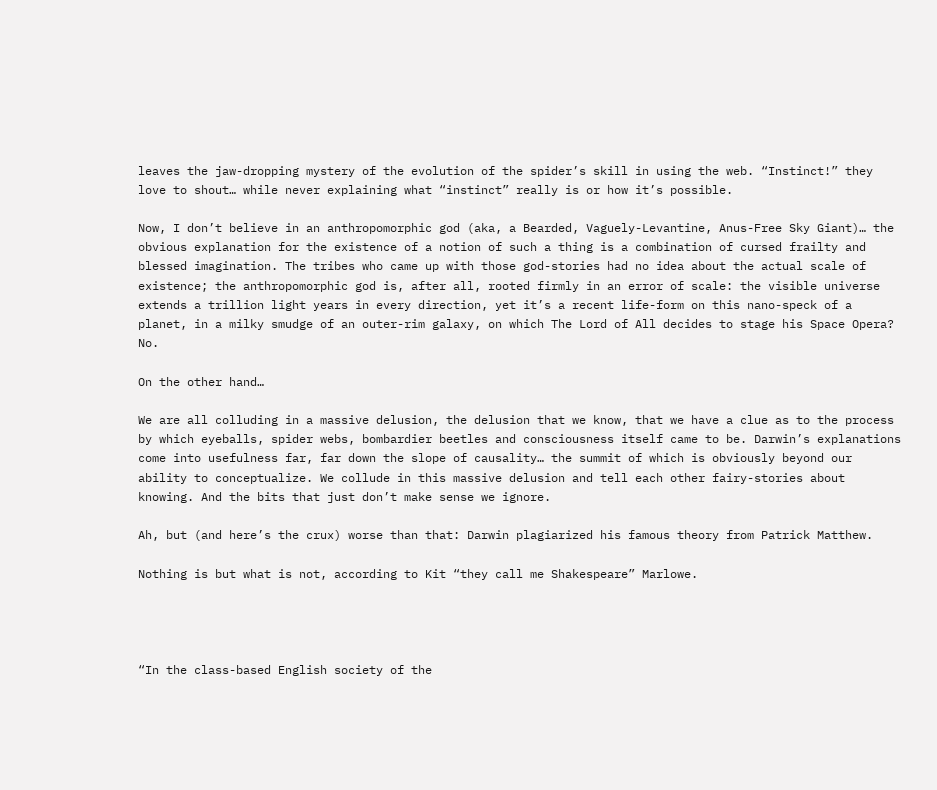leaves the jaw-dropping mystery of the evolution of the spider’s skill in using the web. “Instinct!” they love to shout… while never explaining what “instinct” really is or how it’s possible.

Now, I don’t believe in an anthropomorphic god (aka, a Bearded, Vaguely-Levantine, Anus-Free Sky Giant)… the obvious explanation for the existence of a notion of such a thing is a combination of cursed frailty and blessed imagination. The tribes who came up with those god-stories had no idea about the actual scale of existence; the anthropomorphic god is, after all, rooted firmly in an error of scale: the visible universe extends a trillion light years in every direction, yet it’s a recent life-form on this nano-speck of a planet, in a milky smudge of an outer-rim galaxy, on which The Lord of All decides to stage his Space Opera? No.

On the other hand…

We are all colluding in a massive delusion, the delusion that we know, that we have a clue as to the process by which eyeballs, spider webs, bombardier beetles and consciousness itself came to be. Darwin’s explanations come into usefulness far, far down the slope of causality… the summit of which is obviously beyond our ability to conceptualize. We collude in this massive delusion and tell each other fairy-stories about knowing. And the bits that just don’t make sense we ignore.

Ah, but (and here’s the crux) worse than that: Darwin plagiarized his famous theory from Patrick Matthew.

Nothing is but what is not, according to Kit “they call me Shakespeare” Marlowe.




“In the class-based English society of the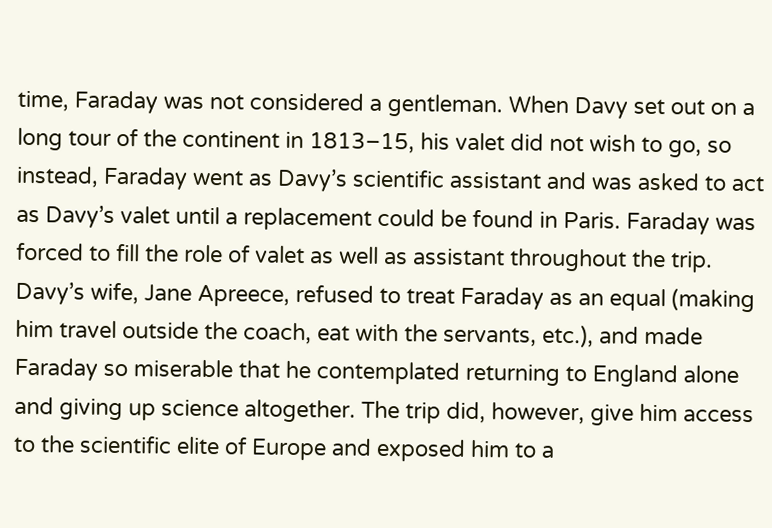time, Faraday was not considered a gentleman. When Davy set out on a long tour of the continent in 1813–15, his valet did not wish to go, so instead, Faraday went as Davy’s scientific assistant and was asked to act as Davy’s valet until a replacement could be found in Paris. Faraday was forced to fill the role of valet as well as assistant throughout the trip. Davy’s wife, Jane Apreece, refused to treat Faraday as an equal (making him travel outside the coach, eat with the servants, etc.), and made Faraday so miserable that he contemplated returning to England alone and giving up science altogether. The trip did, however, give him access to the scientific elite of Europe and exposed him to a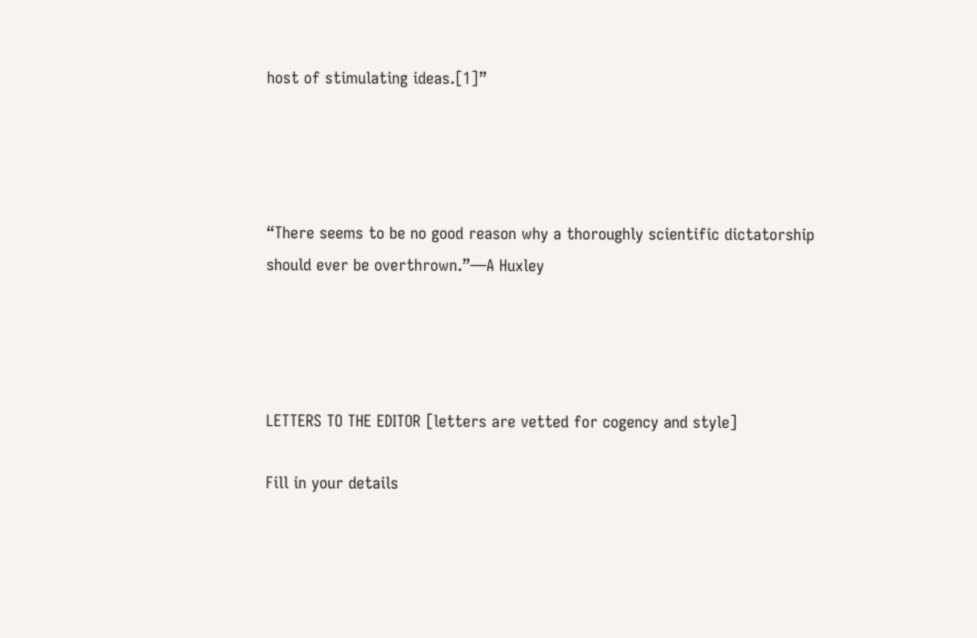host of stimulating ideas.[1]”




“There seems to be no good reason why a thoroughly scientific dictatorship
should ever be overthrown.”—A Huxley




LETTERS TO THE EDITOR [letters are vetted for cogency and style]

Fill in your details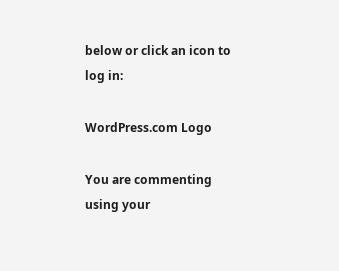below or click an icon to log in:

WordPress.com Logo

You are commenting using your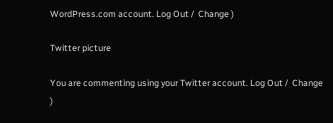WordPress.com account. Log Out /  Change )

Twitter picture

You are commenting using your Twitter account. Log Out /  Change )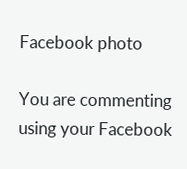Facebook photo

You are commenting using your Facebook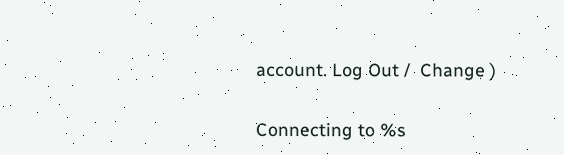account. Log Out /  Change )

Connecting to %s